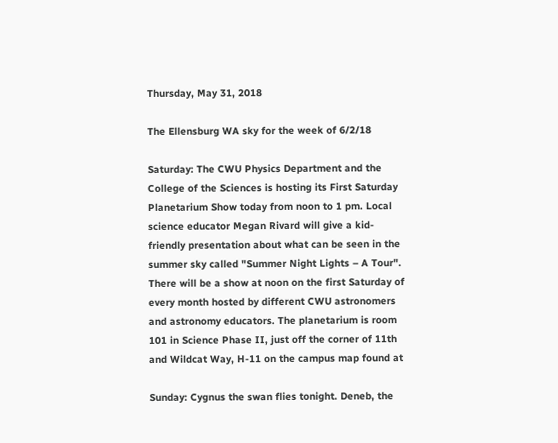Thursday, May 31, 2018

The Ellensburg WA sky for the week of 6/2/18

Saturday: The CWU Physics Department and the College of the Sciences is hosting its First Saturday Planetarium Show today from noon to 1 pm. Local science educator Megan Rivard will give a kid-friendly presentation about what can be seen in the summer sky called "Summer Night Lights – A Tour". There will be a show at noon on the first Saturday of every month hosted by different CWU astronomers and astronomy educators. The planetarium is room 101 in Science Phase II, just off the corner of 11th and Wildcat Way, H-11 on the campus map found at

Sunday: Cygnus the swan flies tonight. Deneb, the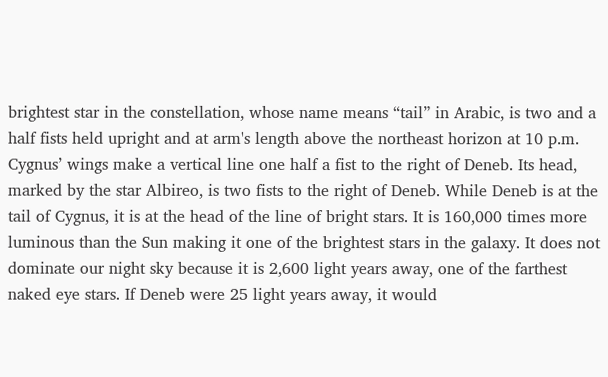brightest star in the constellation, whose name means “tail” in Arabic, is two and a half fists held upright and at arm's length above the northeast horizon at 10 p.m. Cygnus’ wings make a vertical line one half a fist to the right of Deneb. Its head, marked by the star Albireo, is two fists to the right of Deneb. While Deneb is at the tail of Cygnus, it is at the head of the line of bright stars. It is 160,000 times more luminous than the Sun making it one of the brightest stars in the galaxy. It does not dominate our night sky because it is 2,600 light years away, one of the farthest naked eye stars. If Deneb were 25 light years away, it would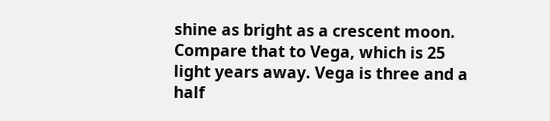shine as bright as a crescent moon. Compare that to Vega, which is 25 light years away. Vega is three and a half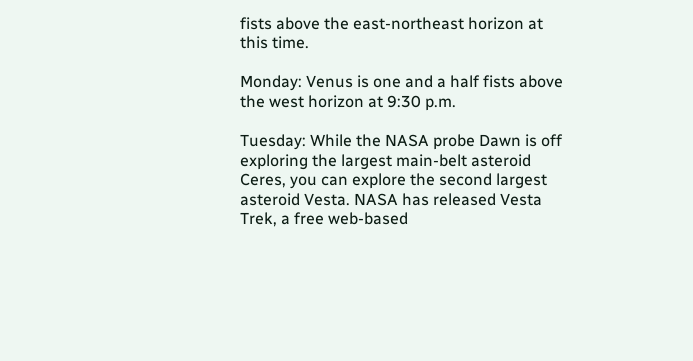fists above the east-northeast horizon at this time.

Monday: Venus is one and a half fists above the west horizon at 9:30 p.m.

Tuesday: While the NASA probe Dawn is off exploring the largest main-belt asteroid Ceres, you can explore the second largest asteroid Vesta. NASA has released Vesta Trek, a free web-based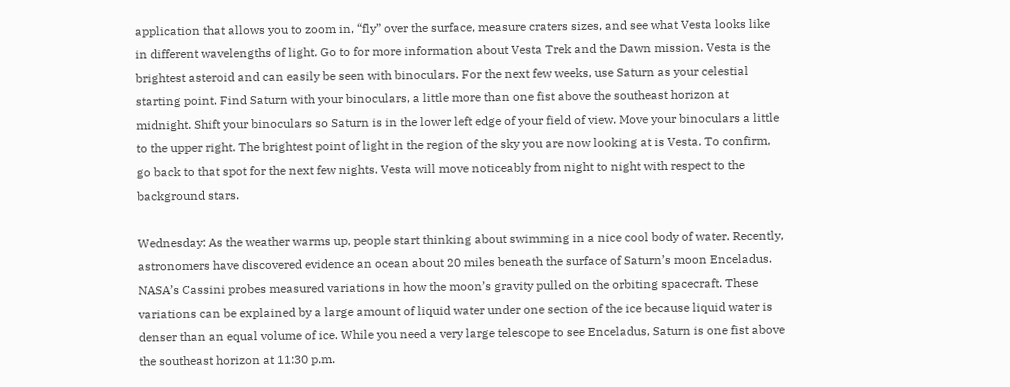application that allows you to zoom in, “fly” over the surface, measure craters sizes, and see what Vesta looks like in different wavelengths of light. Go to for more information about Vesta Trek and the Dawn mission. Vesta is the brightest asteroid and can easily be seen with binoculars. For the next few weeks, use Saturn as your celestial starting point. Find Saturn with your binoculars, a little more than one fist above the southeast horizon at midnight. Shift your binoculars so Saturn is in the lower left edge of your field of view. Move your binoculars a little to the upper right. The brightest point of light in the region of the sky you are now looking at is Vesta. To confirm, go back to that spot for the next few nights. Vesta will move noticeably from night to night with respect to the background stars.

Wednesday: As the weather warms up, people start thinking about swimming in a nice cool body of water. Recently, astronomers have discovered evidence an ocean about 20 miles beneath the surface of Saturn’s moon Enceladus. NASA’s Cassini probes measured variations in how the moon’s gravity pulled on the orbiting spacecraft. These variations can be explained by a large amount of liquid water under one section of the ice because liquid water is denser than an equal volume of ice. While you need a very large telescope to see Enceladus, Saturn is one fist above the southeast horizon at 11:30 p.m.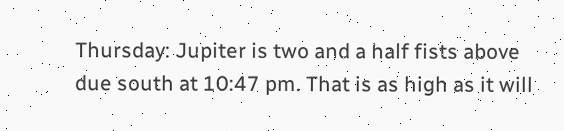Thursday: Jupiter is two and a half fists above due south at 10:47 pm. That is as high as it will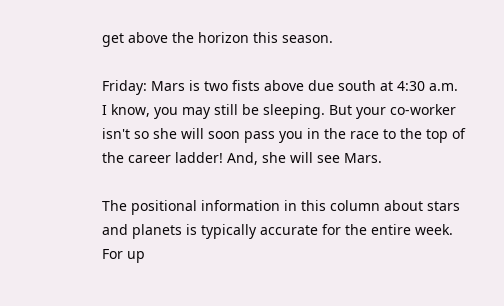get above the horizon this season.

Friday: Mars is two fists above due south at 4:30 a.m. I know, you may still be sleeping. But your co-worker isn't so she will soon pass you in the race to the top of the career ladder! And, she will see Mars.

The positional information in this column about stars and planets is typically accurate for the entire week. For up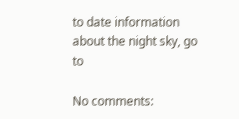to date information about the night sky, go to

No comments: